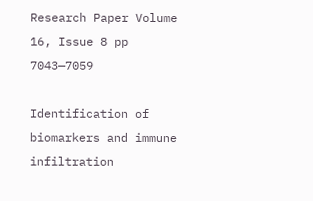Research Paper Volume 16, Issue 8 pp 7043—7059

Identification of biomarkers and immune infiltration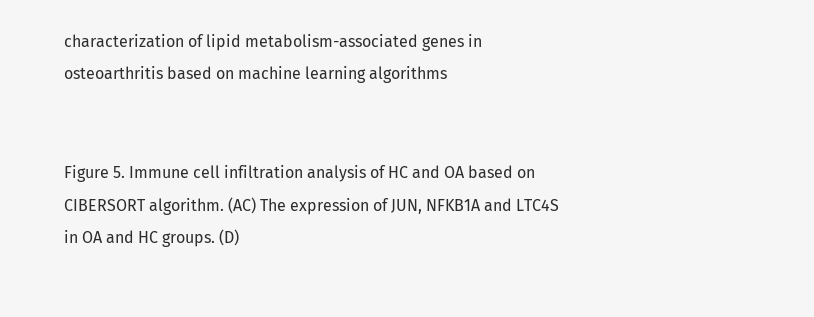characterization of lipid metabolism-associated genes in osteoarthritis based on machine learning algorithms


Figure 5. Immune cell infiltration analysis of HC and OA based on CIBERSORT algorithm. (AC) The expression of JUN, NFKB1A and LTC4S in OA and HC groups. (D)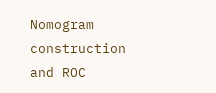Nomogram construction and ROC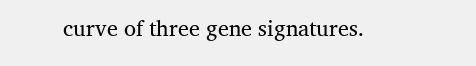curve of three gene signatures.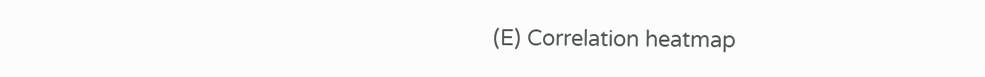(E) Correlation heatmap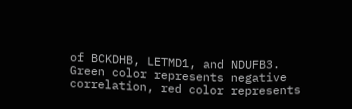of BCKDHB, LETMD1, and NDUFB3. Green color represents negative correlation, red color represents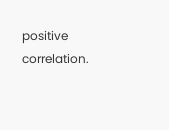positive correlation.